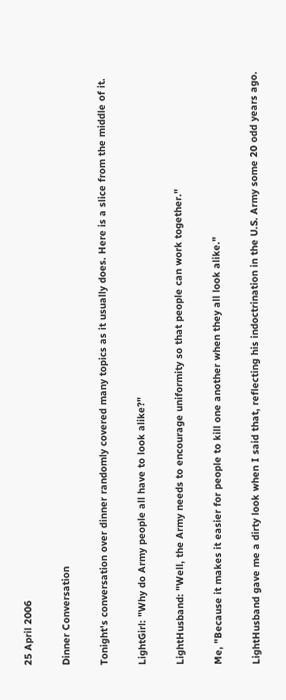25 April 2006

Dinner Conversation

Tonight's conversation over dinner randomly covered many topics as it usually does. Here is a slice from the middle of it.

LightGirl: "Why do Army people all have to look alike?"

LightHusband: "Well, the Army needs to encourage uniformity so that people can work together."

Me, "Because it makes it easier for people to kill one another when they all look alike."

LightHusband gave me a dirty look when I said that, reflecting his indoctrination in the U.S. Army some 20 odd years ago.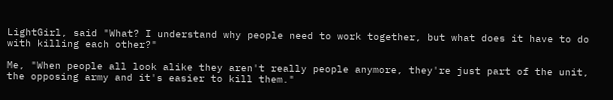LightGirl, said "What? I understand why people need to work together, but what does it have to do with killing each other?"

Me, "When people all look alike they aren't really people anymore, they're just part of the unit, the opposing army and it's easier to kill them."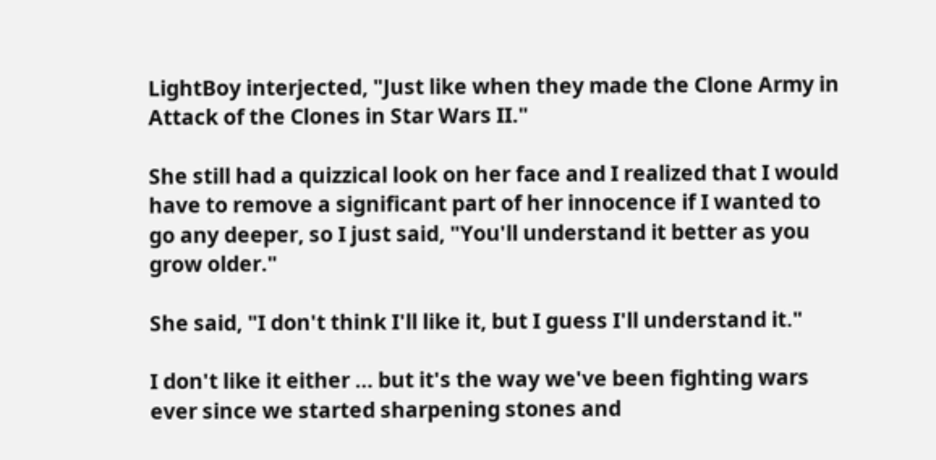LightBoy interjected, "Just like when they made the Clone Army in Attack of the Clones in Star Wars II."

She still had a quizzical look on her face and I realized that I would have to remove a significant part of her innocence if I wanted to go any deeper, so I just said, "You'll understand it better as you grow older."

She said, "I don't think I'll like it, but I guess I'll understand it."

I don't like it either ... but it's the way we've been fighting wars ever since we started sharpening stones and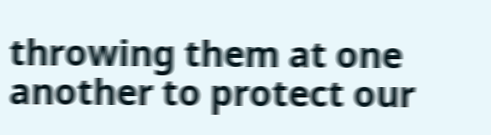throwing them at one another to protect our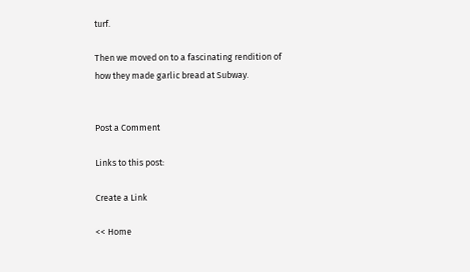turf.

Then we moved on to a fascinating rendition of how they made garlic bread at Subway.


Post a Comment

Links to this post:

Create a Link

<< Home